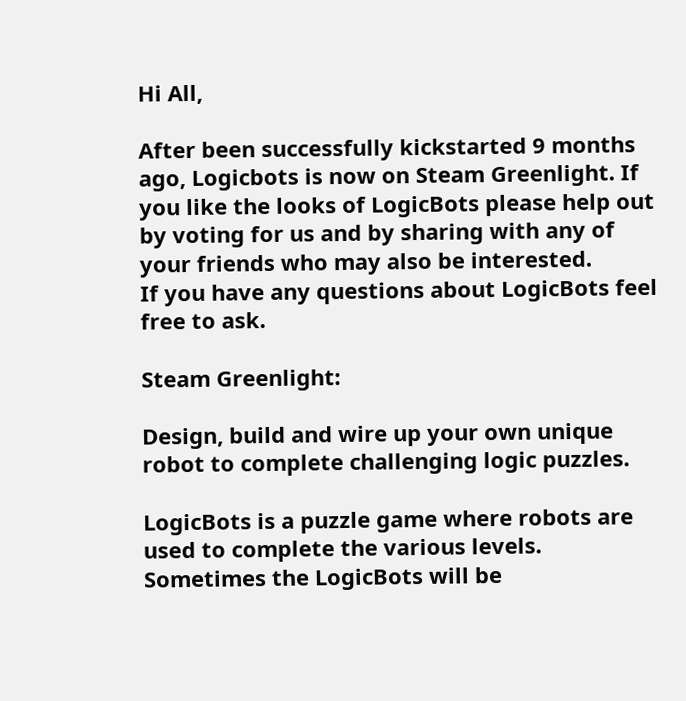Hi All,

After been successfully kickstarted 9 months ago, Logicbots is now on Steam Greenlight. If you like the looks of LogicBots please help out by voting for us and by sharing with any of your friends who may also be interested.
If you have any questions about LogicBots feel free to ask.

Steam Greenlight:

Design, build and wire up your own unique robot to complete challenging logic puzzles.

LogicBots is a puzzle game where robots are used to complete the various levels. Sometimes the LogicBots will be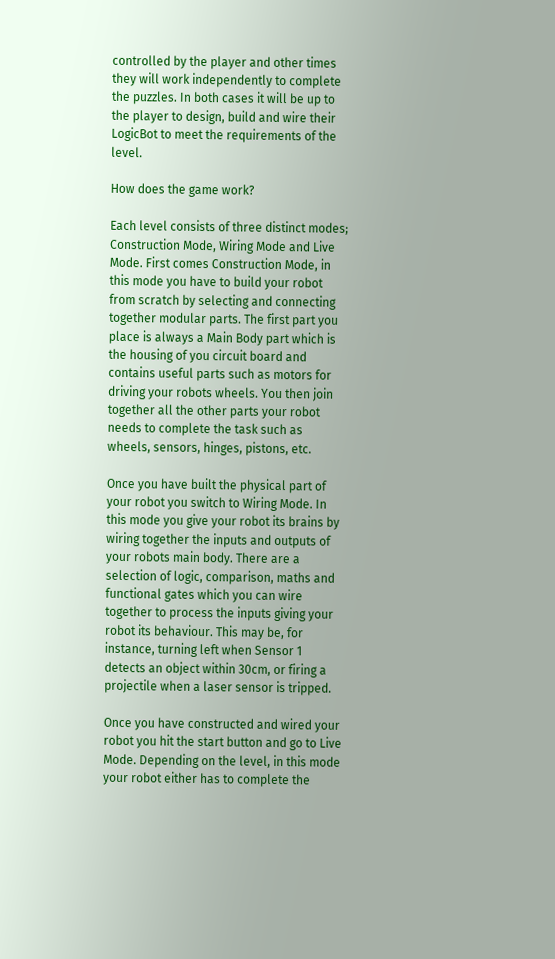controlled by the player and other times they will work independently to complete the puzzles. In both cases it will be up to the player to design, build and wire their LogicBot to meet the requirements of the level.

How does the game work?

Each level consists of three distinct modes; Construction Mode, Wiring Mode and Live Mode. First comes Construction Mode, in this mode you have to build your robot from scratch by selecting and connecting together modular parts. The first part you place is always a Main Body part which is the housing of you circuit board and contains useful parts such as motors for driving your robots wheels. You then join together all the other parts your robot needs to complete the task such as wheels, sensors, hinges, pistons, etc.

Once you have built the physical part of your robot you switch to Wiring Mode. In this mode you give your robot its brains by wiring together the inputs and outputs of your robots main body. There are a selection of logic, comparison, maths and functional gates which you can wire together to process the inputs giving your robot its behaviour. This may be, for instance, turning left when Sensor 1 detects an object within 30cm, or firing a projectile when a laser sensor is tripped.

Once you have constructed and wired your robot you hit the start button and go to Live Mode. Depending on the level, in this mode your robot either has to complete the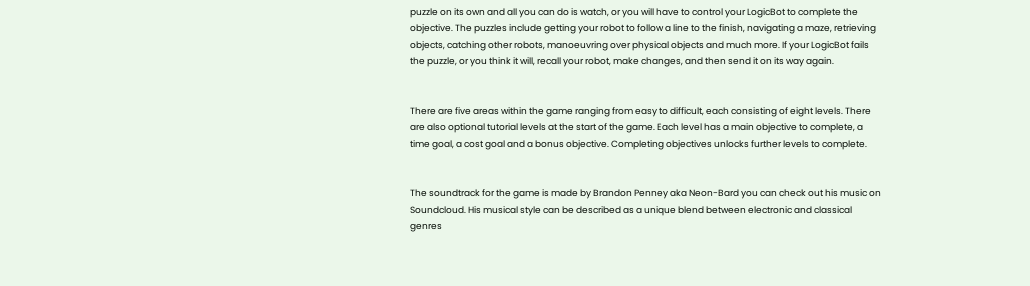puzzle on its own and all you can do is watch, or you will have to control your LogicBot to complete the objective. The puzzles include getting your robot to follow a line to the finish, navigating a maze, retrieving objects, catching other robots, manoeuvring over physical objects and much more. If your LogicBot fails the puzzle, or you think it will, recall your robot, make changes, and then send it on its way again.


There are five areas within the game ranging from easy to difficult, each consisting of eight levels. There are also optional tutorial levels at the start of the game. Each level has a main objective to complete, a time goal, a cost goal and a bonus objective. Completing objectives unlocks further levels to complete.


The soundtrack for the game is made by Brandon Penney aka Neon-Bard you can check out his music on Soundcloud. His musical style can be described as a unique blend between electronic and classical genres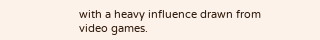with a heavy influence drawn from video games.